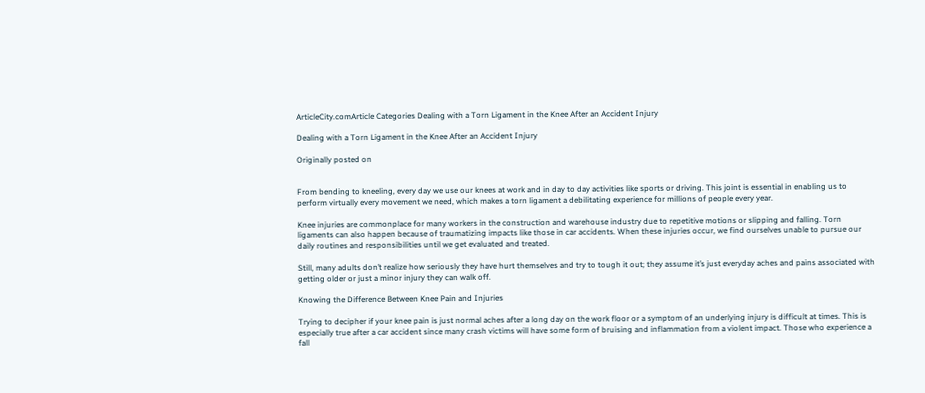ArticleCity.comArticle Categories Dealing with a Torn Ligament in the Knee After an Accident Injury

Dealing with a Torn Ligament in the Knee After an Accident Injury

Originally posted on


From bending to kneeling, every day we use our knees at work and in day to day activities like sports or driving. This joint is essential in enabling us to perform virtually every movement we need, which makes a torn ligament a debilitating experience for millions of people every year.

Knee injuries are commonplace for many workers in the construction and warehouse industry due to repetitive motions or slipping and falling. Torn ligaments can also happen because of traumatizing impacts like those in car accidents. When these injuries occur, we find ourselves unable to pursue our daily routines and responsibilities until we get evaluated and treated.

Still, many adults don’t realize how seriously they have hurt themselves and try to tough it out; they assume it’s just everyday aches and pains associated with getting older or just a minor injury they can walk off.

Knowing the Difference Between Knee Pain and Injuries

Trying to decipher if your knee pain is just normal aches after a long day on the work floor or a symptom of an underlying injury is difficult at times. This is especially true after a car accident since many crash victims will have some form of bruising and inflammation from a violent impact. Those who experience a fall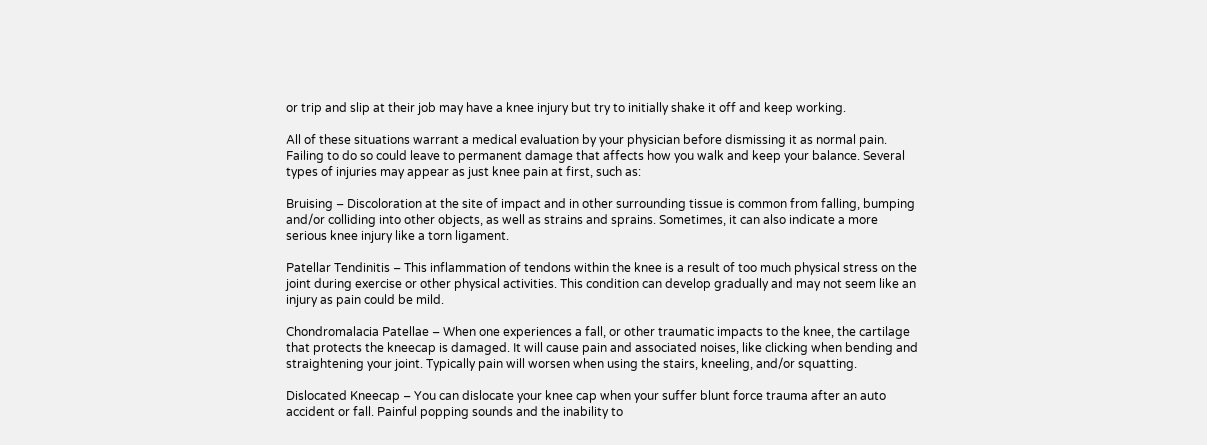or trip and slip at their job may have a knee injury but try to initially shake it off and keep working.

All of these situations warrant a medical evaluation by your physician before dismissing it as normal pain. Failing to do so could leave to permanent damage that affects how you walk and keep your balance. Several types of injuries may appear as just knee pain at first, such as:

Bruising – Discoloration at the site of impact and in other surrounding tissue is common from falling, bumping and/or colliding into other objects, as well as strains and sprains. Sometimes, it can also indicate a more serious knee injury like a torn ligament.

Patellar Tendinitis – This inflammation of tendons within the knee is a result of too much physical stress on the joint during exercise or other physical activities. This condition can develop gradually and may not seem like an injury as pain could be mild.

Chondromalacia Patellae – When one experiences a fall, or other traumatic impacts to the knee, the cartilage that protects the kneecap is damaged. It will cause pain and associated noises, like clicking when bending and straightening your joint. Typically pain will worsen when using the stairs, kneeling, and/or squatting.

Dislocated Kneecap – You can dislocate your knee cap when your suffer blunt force trauma after an auto accident or fall. Painful popping sounds and the inability to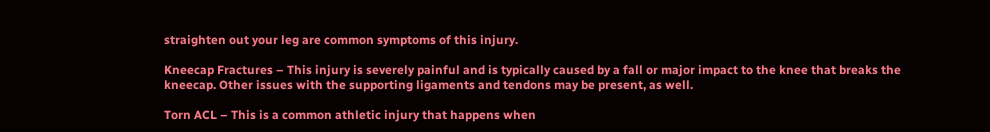straighten out your leg are common symptoms of this injury.

Kneecap Fractures – This injury is severely painful and is typically caused by a fall or major impact to the knee that breaks the kneecap. Other issues with the supporting ligaments and tendons may be present, as well.

Torn ACL – This is a common athletic injury that happens when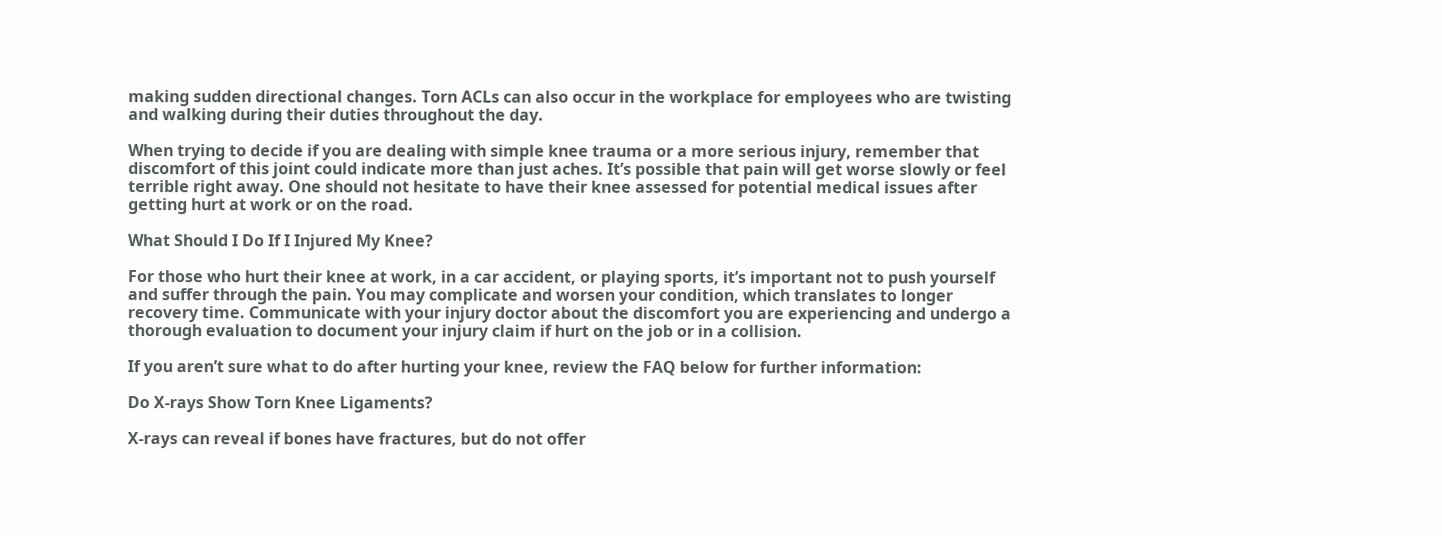making sudden directional changes. Torn ACLs can also occur in the workplace for employees who are twisting and walking during their duties throughout the day.

When trying to decide if you are dealing with simple knee trauma or a more serious injury, remember that discomfort of this joint could indicate more than just aches. It’s possible that pain will get worse slowly or feel terrible right away. One should not hesitate to have their knee assessed for potential medical issues after getting hurt at work or on the road.

What Should I Do If I Injured My Knee?

For those who hurt their knee at work, in a car accident, or playing sports, it’s important not to push yourself and suffer through the pain. You may complicate and worsen your condition, which translates to longer recovery time. Communicate with your injury doctor about the discomfort you are experiencing and undergo a thorough evaluation to document your injury claim if hurt on the job or in a collision.

If you aren’t sure what to do after hurting your knee, review the FAQ below for further information:

Do X-rays Show Torn Knee Ligaments?

X-rays can reveal if bones have fractures, but do not offer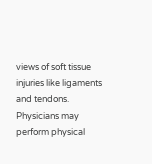views of soft tissue injuries like ligaments and tendons. Physicians may perform physical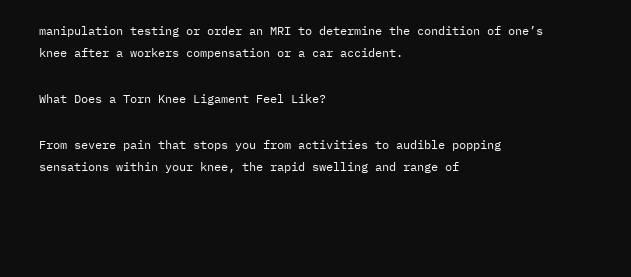manipulation testing or order an MRI to determine the condition of one’s knee after a workers compensation or a car accident.

What Does a Torn Knee Ligament Feel Like?

From severe pain that stops you from activities to audible popping sensations within your knee, the rapid swelling and range of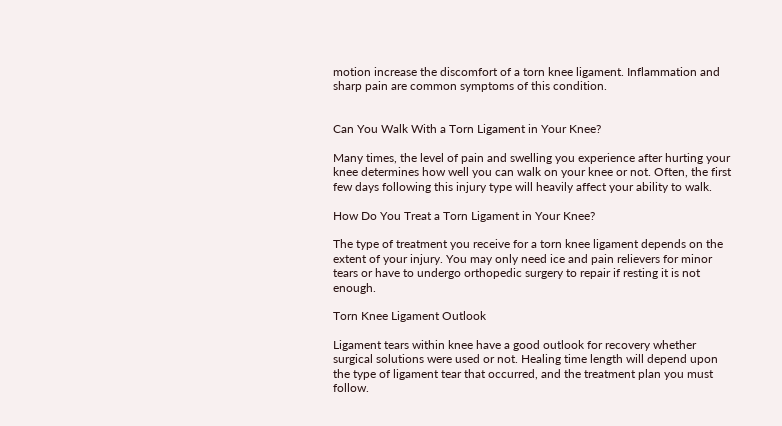motion increase the discomfort of a torn knee ligament. Inflammation and sharp pain are common symptoms of this condition.


Can You Walk With a Torn Ligament in Your Knee?

Many times, the level of pain and swelling you experience after hurting your knee determines how well you can walk on your knee or not. Often, the first few days following this injury type will heavily affect your ability to walk.

How Do You Treat a Torn Ligament in Your Knee?

The type of treatment you receive for a torn knee ligament depends on the extent of your injury. You may only need ice and pain relievers for minor tears or have to undergo orthopedic surgery to repair if resting it is not enough.

Torn Knee Ligament Outlook

Ligament tears within knee have a good outlook for recovery whether surgical solutions were used or not. Healing time length will depend upon the type of ligament tear that occurred, and the treatment plan you must follow.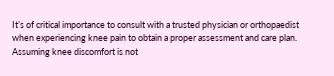It’s of critical importance to consult with a trusted physician or orthopaedist when experiencing knee pain to obtain a proper assessment and care plan. Assuming knee discomfort is not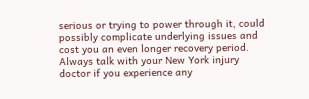serious or trying to power through it, could possibly complicate underlying issues and cost you an even longer recovery period. Always talk with your New York injury doctor if you experience any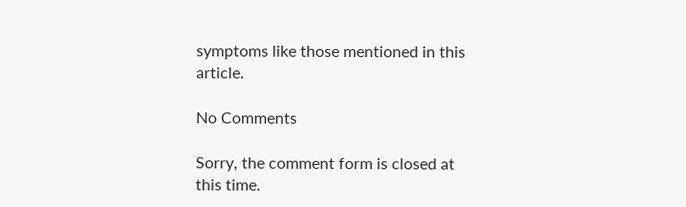symptoms like those mentioned in this article.

No Comments

Sorry, the comment form is closed at this time.